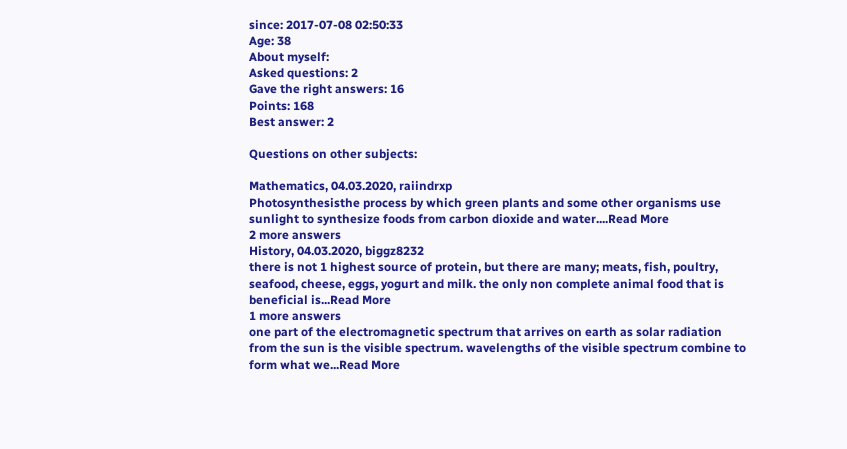since: 2017-07-08 02:50:33
Age: 38
About myself:
Asked questions: 2
Gave the right answers: 16
Points: 168
Best answer: 2

Questions on other subjects:

Mathematics, 04.03.2020, raiindrxp
Photosynthesisthe process by which green plants and some other organisms use sunlight to synthesize foods from carbon dioxide and water....Read More
2 more answers
History, 04.03.2020, biggz8232
there is not 1 highest source of protein, but there are many; meats, fish, poultry, seafood, cheese, eggs, yogurt and milk. the only non complete animal food that is beneficial is...Read More
1 more answers
one part of the electromagnetic spectrum that arrives on earth as solar radiation from the sun is the visible spectrum. wavelengths of the visible spectrum combine to form what we...Read More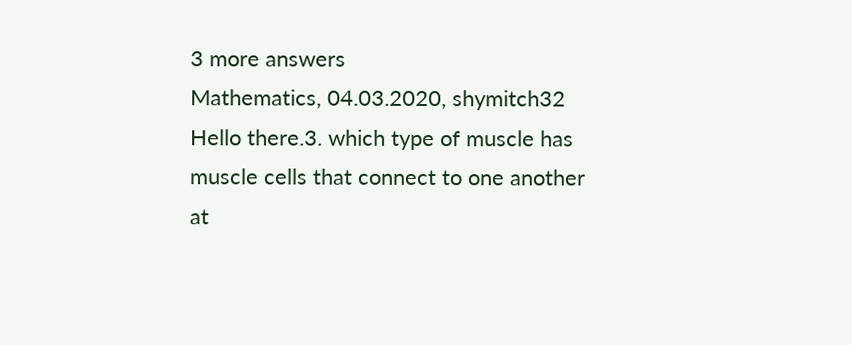3 more answers
Mathematics, 04.03.2020, shymitch32
Hello there.3. which type of muscle has muscle cells that connect to one another at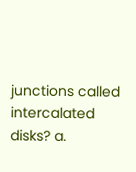junctions called intercalated disks? a.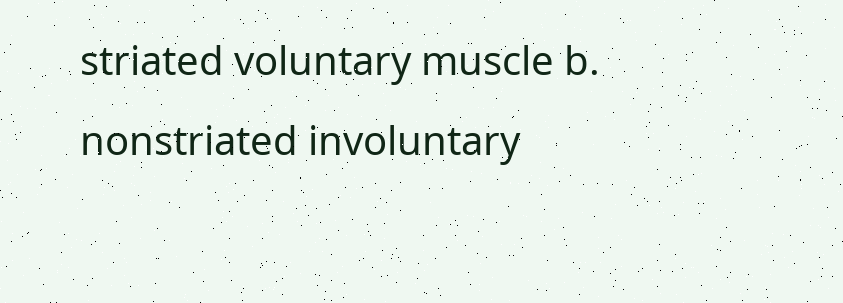striated voluntary muscle b. nonstriated involuntary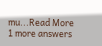mu...Read More
1 more answers